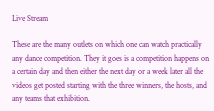Live Stream

These are the many outlets on which one can watch practically any dance competition. They it goes is a competition happens on a certain day and then either the next day or a week later all the videos get posted starting with the three winners, the hosts, and any teams that exhibition.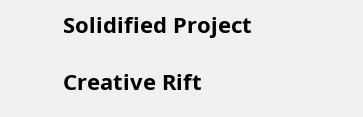Solidified Project

Creative Rift